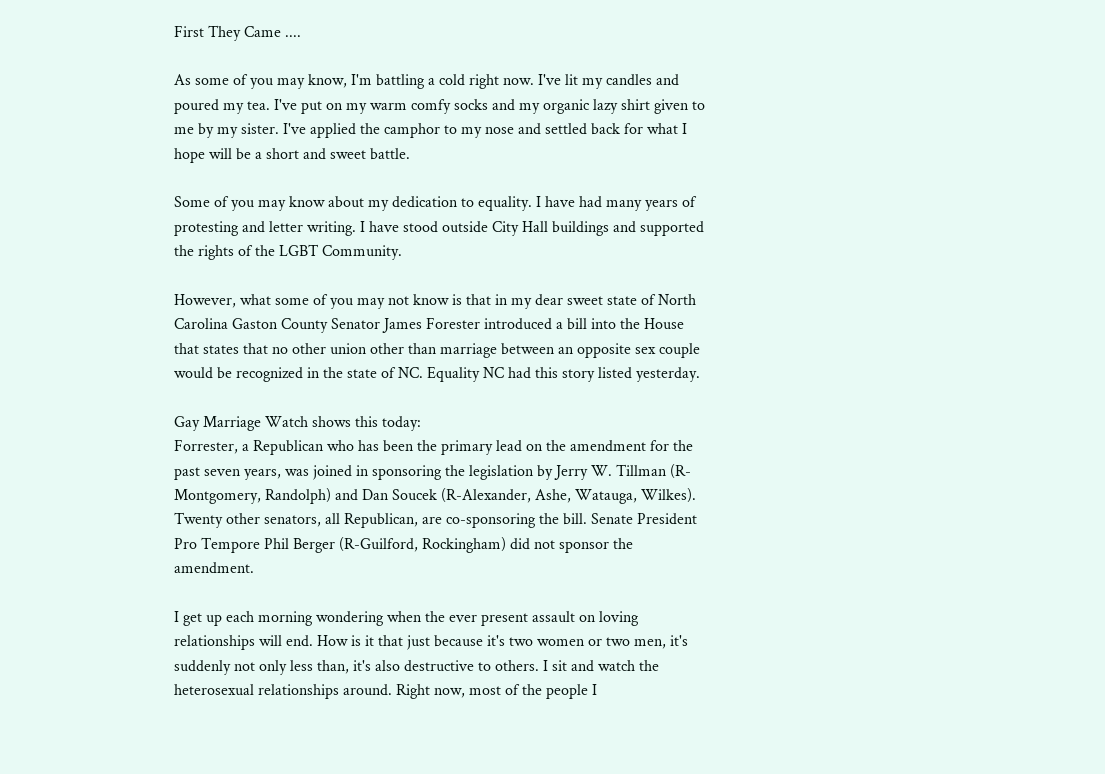First They Came ....

As some of you may know, I'm battling a cold right now. I've lit my candles and poured my tea. I've put on my warm comfy socks and my organic lazy shirt given to me by my sister. I've applied the camphor to my nose and settled back for what I hope will be a short and sweet battle.

Some of you may know about my dedication to equality. I have had many years of protesting and letter writing. I have stood outside City Hall buildings and supported the rights of the LGBT Community.

However, what some of you may not know is that in my dear sweet state of North Carolina Gaston County Senator James Forester introduced a bill into the House that states that no other union other than marriage between an opposite sex couple would be recognized in the state of NC. Equality NC had this story listed yesterday.

Gay Marriage Watch shows this today:
Forrester, a Republican who has been the primary lead on the amendment for the past seven years, was joined in sponsoring the legislation by Jerry W. Tillman (R-Montgomery, Randolph) and Dan Soucek (R-Alexander, Ashe, Watauga, Wilkes). Twenty other senators, all Republican, are co-sponsoring the bill. Senate President Pro Tempore Phil Berger (R-Guilford, Rockingham) did not sponsor the amendment.

I get up each morning wondering when the ever present assault on loving relationships will end. How is it that just because it's two women or two men, it's suddenly not only less than, it's also destructive to others. I sit and watch the heterosexual relationships around. Right now, most of the people I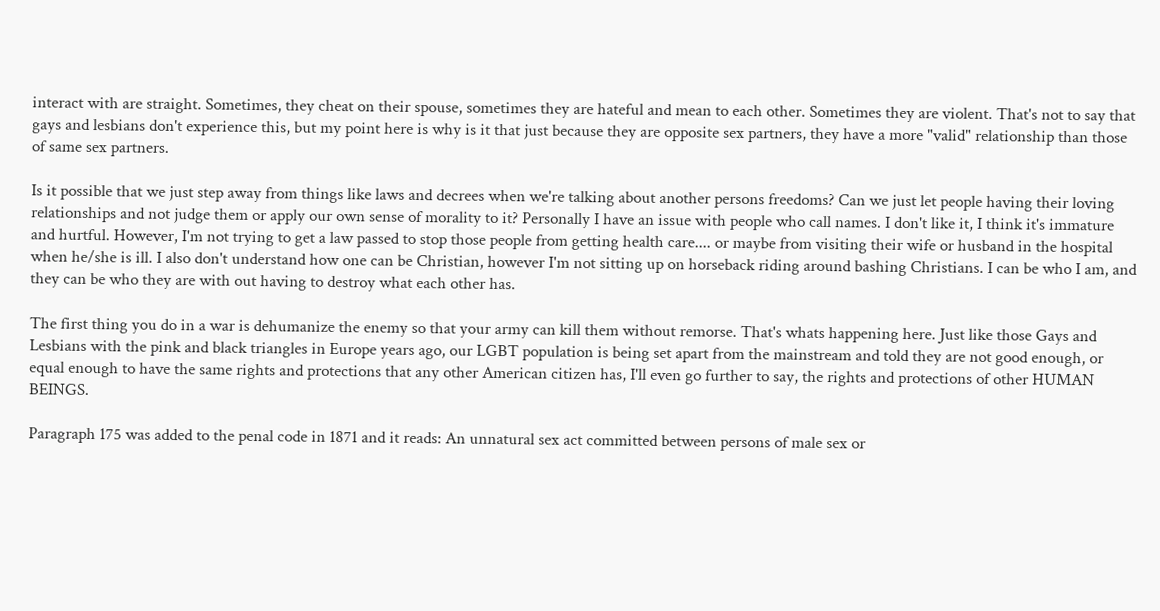interact with are straight. Sometimes, they cheat on their spouse, sometimes they are hateful and mean to each other. Sometimes they are violent. That's not to say that gays and lesbians don't experience this, but my point here is why is it that just because they are opposite sex partners, they have a more "valid" relationship than those of same sex partners.

Is it possible that we just step away from things like laws and decrees when we're talking about another persons freedoms? Can we just let people having their loving relationships and not judge them or apply our own sense of morality to it? Personally I have an issue with people who call names. I don't like it, I think it's immature and hurtful. However, I'm not trying to get a law passed to stop those people from getting health care.... or maybe from visiting their wife or husband in the hospital when he/she is ill. I also don't understand how one can be Christian, however I'm not sitting up on horseback riding around bashing Christians. I can be who I am, and they can be who they are with out having to destroy what each other has.

The first thing you do in a war is dehumanize the enemy so that your army can kill them without remorse. That's whats happening here. Just like those Gays and Lesbians with the pink and black triangles in Europe years ago, our LGBT population is being set apart from the mainstream and told they are not good enough, or equal enough to have the same rights and protections that any other American citizen has, I'll even go further to say, the rights and protections of other HUMAN BEINGS.

Paragraph 175 was added to the penal code in 1871 and it reads: An unnatural sex act committed between persons of male sex or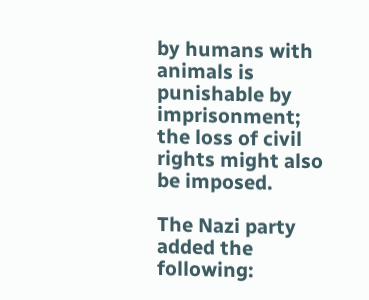by humans with animals is punishable by imprisonment; the loss of civil rights might also be imposed.

The Nazi party added the following: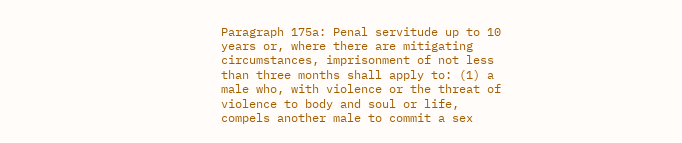Paragraph 175a: Penal servitude up to 10 years or, where there are mitigating circumstances, imprisonment of not less than three months shall apply to: (1) a male who, with violence or the threat of violence to body and soul or life, compels another male to commit a sex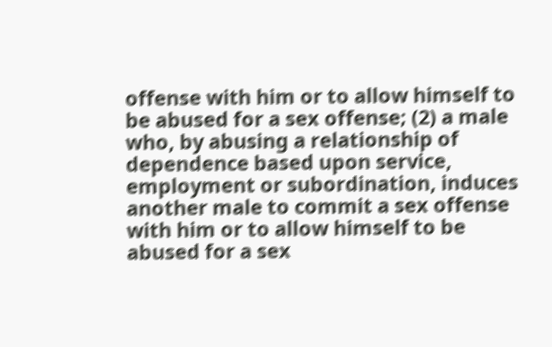offense with him or to allow himself to be abused for a sex offense; (2) a male who, by abusing a relationship of dependence based upon service, employment or subordination, induces another male to commit a sex offense with him or to allow himself to be abused for a sex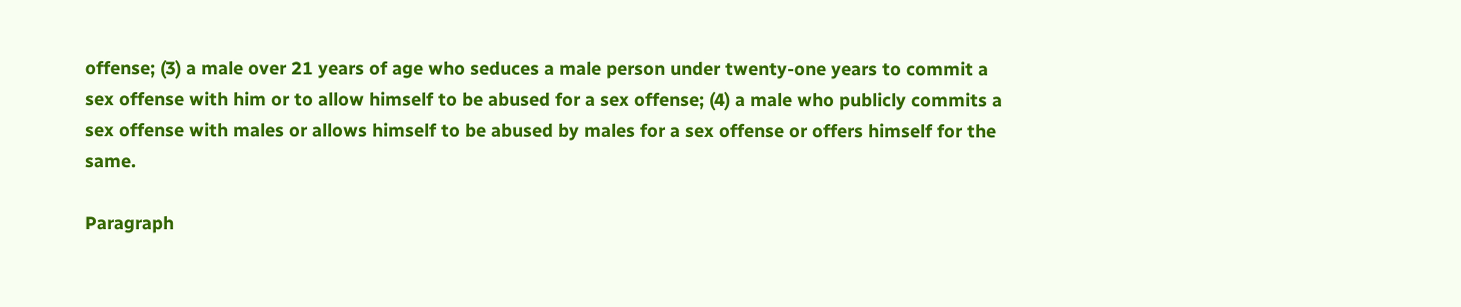offense; (3) a male over 21 years of age who seduces a male person under twenty-one years to commit a sex offense with him or to allow himself to be abused for a sex offense; (4) a male who publicly commits a sex offense with males or allows himself to be abused by males for a sex offense or offers himself for the same.

Paragraph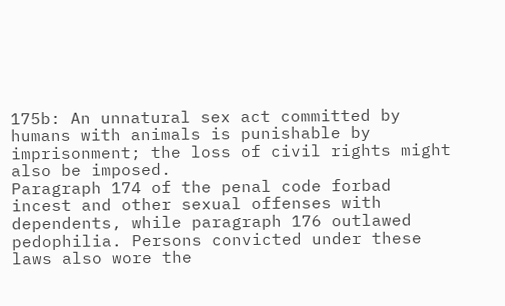175b: An unnatural sex act committed by humans with animals is punishable by imprisonment; the loss of civil rights might also be imposed.
Paragraph 174 of the penal code forbad incest and other sexual offenses with dependents, while paragraph 176 outlawed pedophilia. Persons convicted under these laws also wore the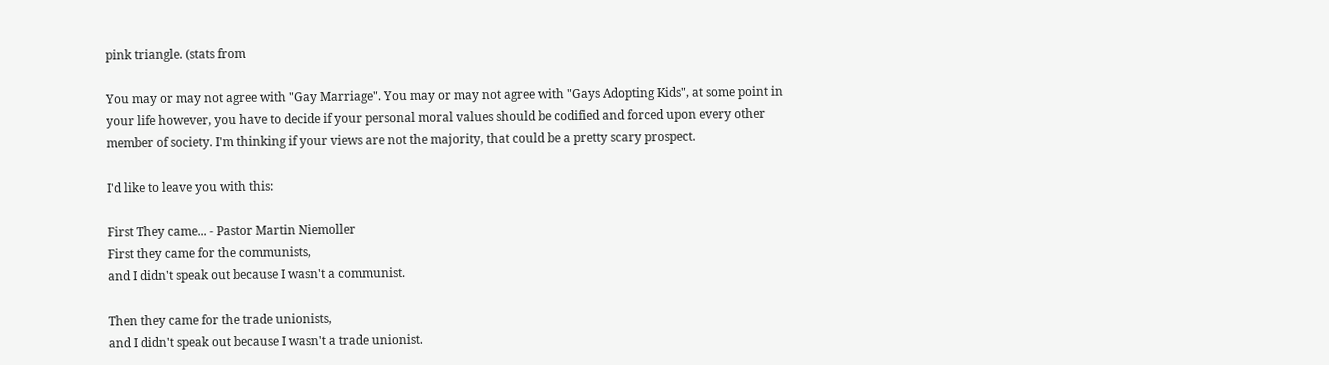pink triangle. (stats from

You may or may not agree with "Gay Marriage". You may or may not agree with "Gays Adopting Kids", at some point in your life however, you have to decide if your personal moral values should be codified and forced upon every other member of society. I'm thinking if your views are not the majority, that could be a pretty scary prospect.

I'd like to leave you with this:

First They came... - Pastor Martin Niemoller
First they came for the communists,
and I didn't speak out because I wasn't a communist.

Then they came for the trade unionists,
and I didn't speak out because I wasn't a trade unionist.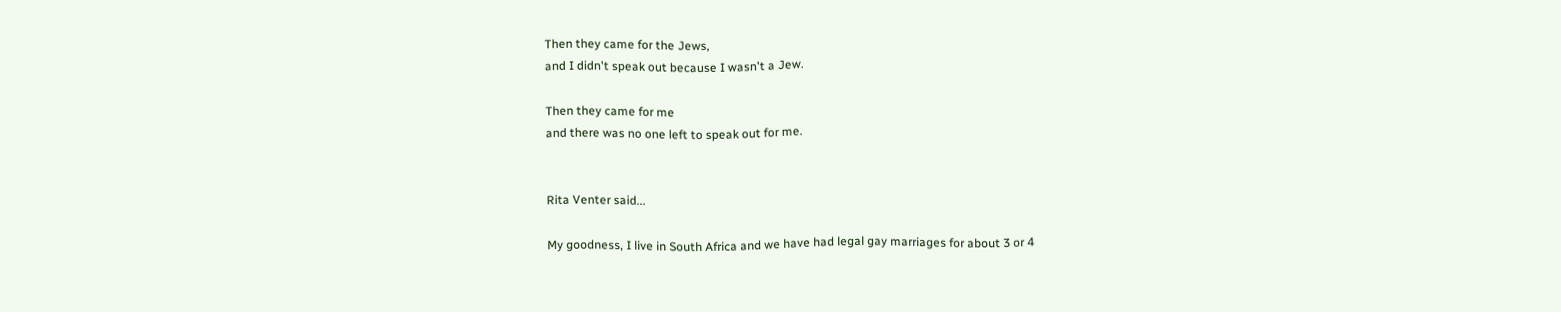Then they came for the Jews,
and I didn't speak out because I wasn't a Jew.

Then they came for me
and there was no one left to speak out for me.


Rita Venter said...

My goodness, I live in South Africa and we have had legal gay marriages for about 3 or 4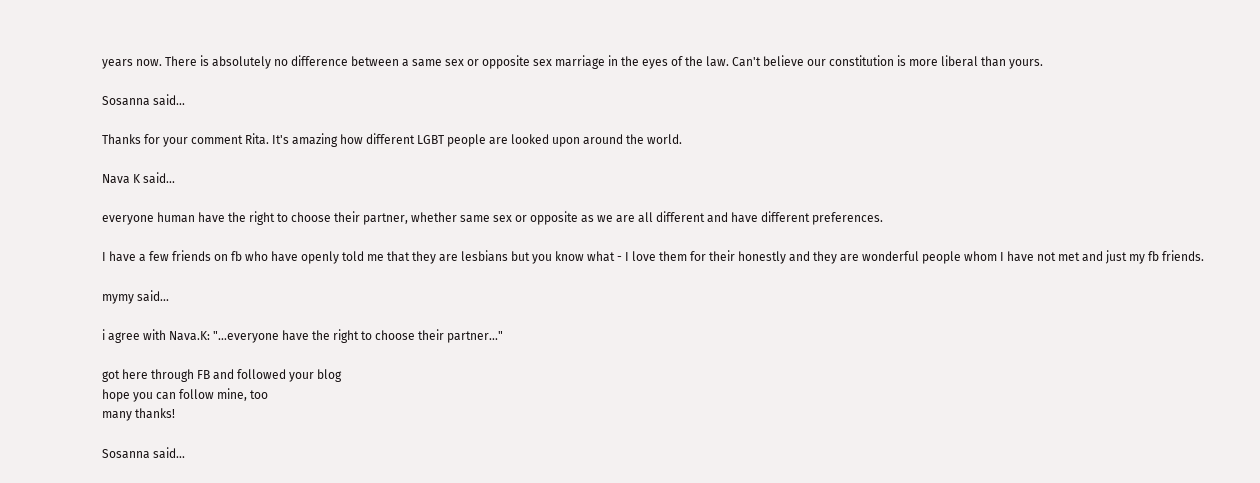years now. There is absolutely no difference between a same sex or opposite sex marriage in the eyes of the law. Can't believe our constitution is more liberal than yours.

Sosanna said...

Thanks for your comment Rita. It's amazing how different LGBT people are looked upon around the world.

Nava K said...

everyone human have the right to choose their partner, whether same sex or opposite as we are all different and have different preferences.

I have a few friends on fb who have openly told me that they are lesbians but you know what - I love them for their honestly and they are wonderful people whom I have not met and just my fb friends.

mymy said...

i agree with Nava.K: "...everyone have the right to choose their partner..."

got here through FB and followed your blog
hope you can follow mine, too
many thanks!

Sosanna said...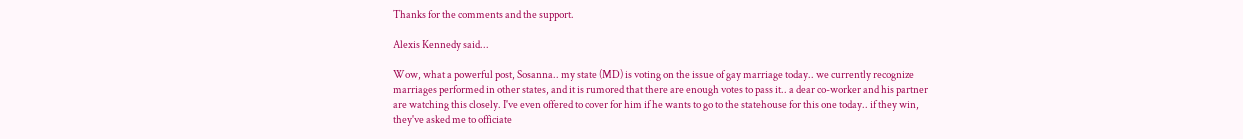Thanks for the comments and the support.

Alexis Kennedy said...

Wow, what a powerful post, Sosanna.. my state (MD) is voting on the issue of gay marriage today.. we currently recognize marriages performed in other states, and it is rumored that there are enough votes to pass it.. a dear co-worker and his partner are watching this closely. I've even offered to cover for him if he wants to go to the statehouse for this one today.. if they win, they've asked me to officiate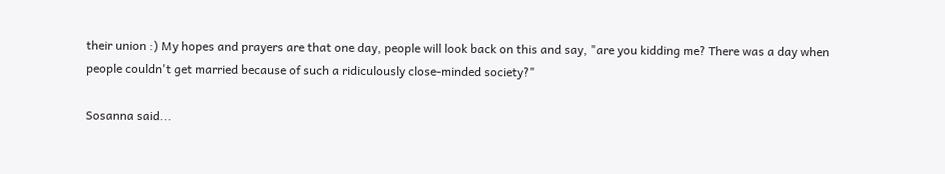their union :) My hopes and prayers are that one day, people will look back on this and say, "are you kidding me? There was a day when people couldn't get married because of such a ridiculously close-minded society?"

Sosanna said...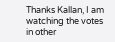Thanks Kallan, I am watching the votes in other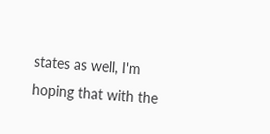states as well, I'm hoping that with the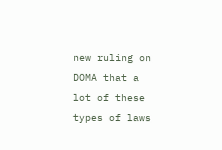new ruling on DOMA that a lot of these types of laws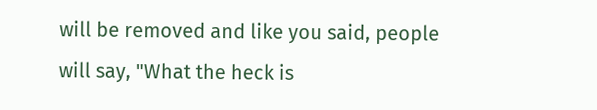will be removed and like you said, people will say, "What the heck is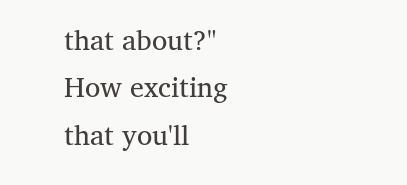that about?" How exciting that you'll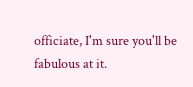officiate, I'm sure you'll be fabulous at it.